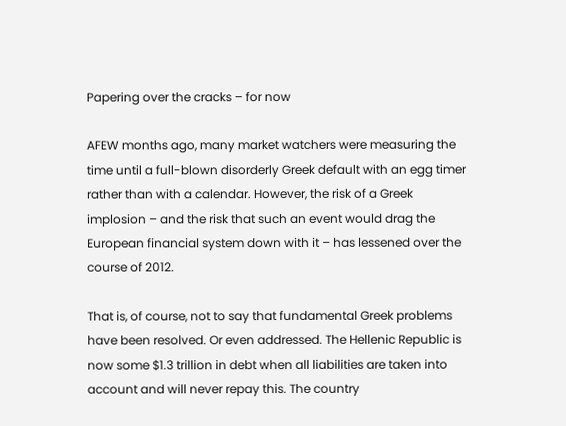Papering over the cracks – for now

AFEW months ago, many market watchers were measuring the time until a full-blown disorderly Greek default with an egg timer rather than with a calendar. However, the risk of a Greek implosion – and the risk that such an event would drag the European financial system down with it – has lessened over the course of 2012.

That is, of course, not to say that fundamental Greek problems have been resolved. Or even addressed. The Hellenic Republic is now some $1.3 trillion in debt when all liabilities are taken into account and will never repay this. The country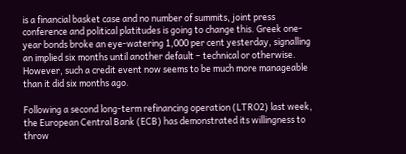is a financial basket case and no number of summits, joint press conference and political platitudes is going to change this. Greek one-year bonds broke an eye-watering 1,000 per cent yesterday, signalling an implied six months until another default – technical or otherwise. However, such a credit event now seems to be much more manageable than it did six months ago.

Following a second long-term refinancing operation (LTRO2) last week, the European Central Bank (ECB) has demonstrated its willingness to throw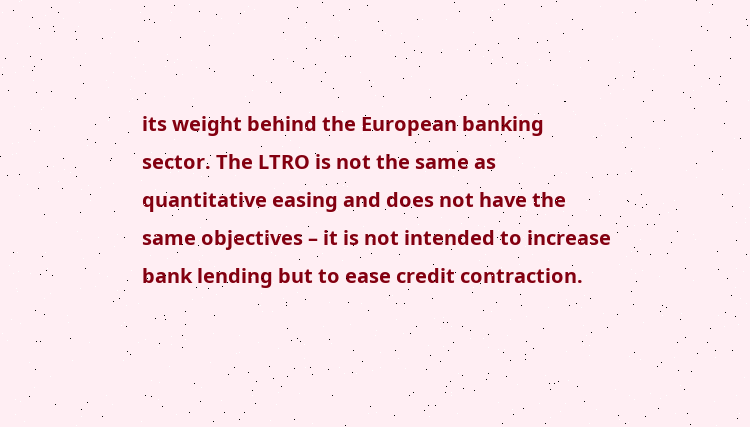its weight behind the European banking sector. The LTRO is not the same as quantitative easing and does not have the same objectives – it is not intended to increase bank lending but to ease credit contraction.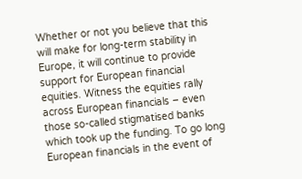Whether or not you believe that this will make for long-term stability in Europe, it will continue to provide support for European financial equities. Witness the equities rally across European financials – even those so-called stigmatised banks which took up the funding. To go long European financials in the event of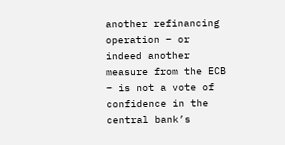another refinancing operation – or indeed another measure from the ECB – is not a vote of confidence in the central bank’s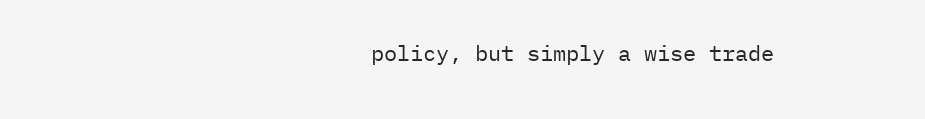policy, but simply a wise trade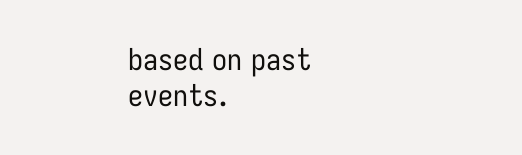based on past events.